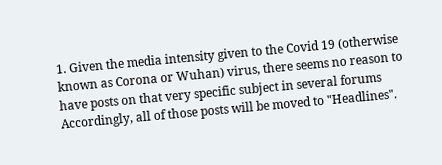1. Given the media intensity given to the Covid 19 (otherwise known as Corona or Wuhan) virus, there seems no reason to have posts on that very specific subject in several forums Accordingly, all of those posts will be moved to "Headlines".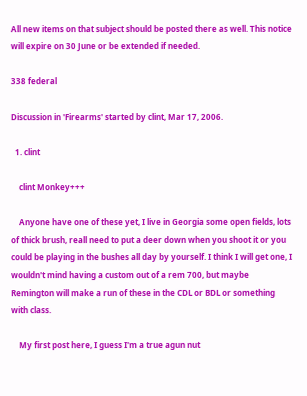All new items on that subject should be posted there as well. This notice will expire on 30 June or be extended if needed.

338 federal

Discussion in 'Firearms' started by clint, Mar 17, 2006.

  1. clint

    clint Monkey+++

    Anyone have one of these yet, I live in Georgia some open fields, lots of thick brush, reall need to put a deer down when you shoot it or you could be playing in the bushes all day by yourself. I think I will get one, I wouldn't mind having a custom out of a rem 700, but maybe Remington will make a run of these in the CDL or BDL or something with class.

    My first post here, I guess I'm a true agun nut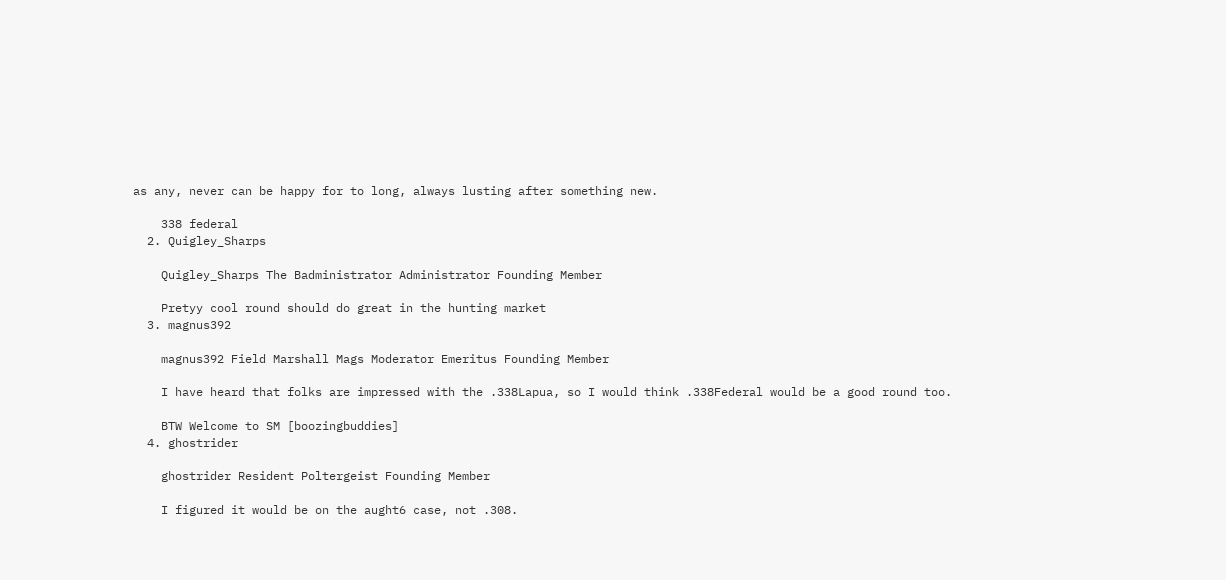as any, never can be happy for to long, always lusting after something new.

    338 federal
  2. Quigley_Sharps

    Quigley_Sharps The Badministrator Administrator Founding Member

    Pretyy cool round should do great in the hunting market
  3. magnus392

    magnus392 Field Marshall Mags Moderator Emeritus Founding Member

    I have heard that folks are impressed with the .338Lapua, so I would think .338Federal would be a good round too.

    BTW Welcome to SM [boozingbuddies]
  4. ghostrider

    ghostrider Resident Poltergeist Founding Member

    I figured it would be on the aught6 case, not .308.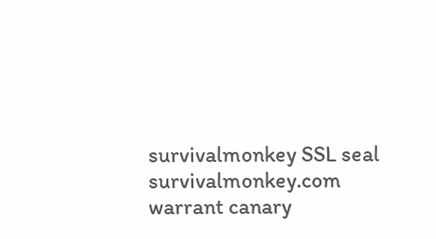survivalmonkey SSL seal        survivalmonkey.com warrant canary